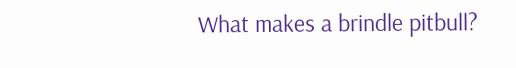What makes a brindle pitbull?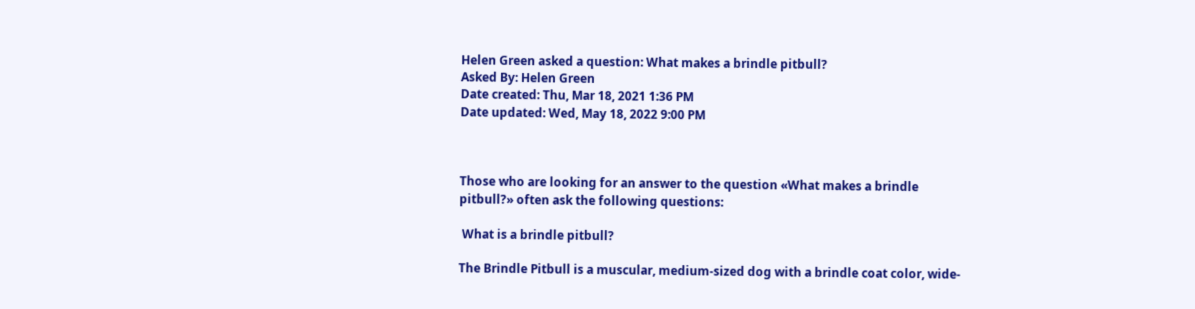Helen Green asked a question: What makes a brindle pitbull?
Asked By: Helen Green
Date created: Thu, Mar 18, 2021 1:36 PM
Date updated: Wed, May 18, 2022 9:00 PM



Those who are looking for an answer to the question «What makes a brindle pitbull?» often ask the following questions:

 What is a brindle pitbull?

The Brindle Pitbull is a muscular, medium-sized dog with a brindle coat color, wide-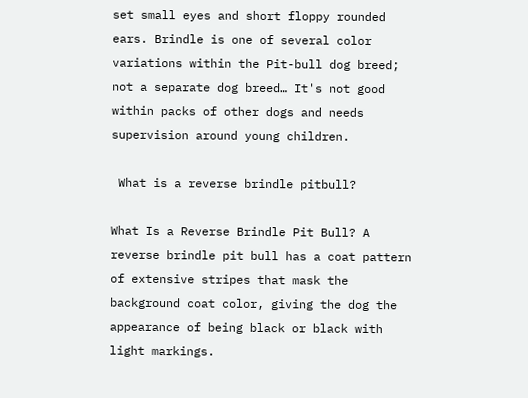set small eyes and short floppy rounded ears. Brindle is one of several color variations within the Pit-bull dog breed; not a separate dog breed… It's not good within packs of other dogs and needs supervision around young children.

 What is a reverse brindle pitbull?

What Is a Reverse Brindle Pit Bull? A reverse brindle pit bull has a coat pattern of extensive stripes that mask the background coat color, giving the dog the appearance of being black or black with light markings.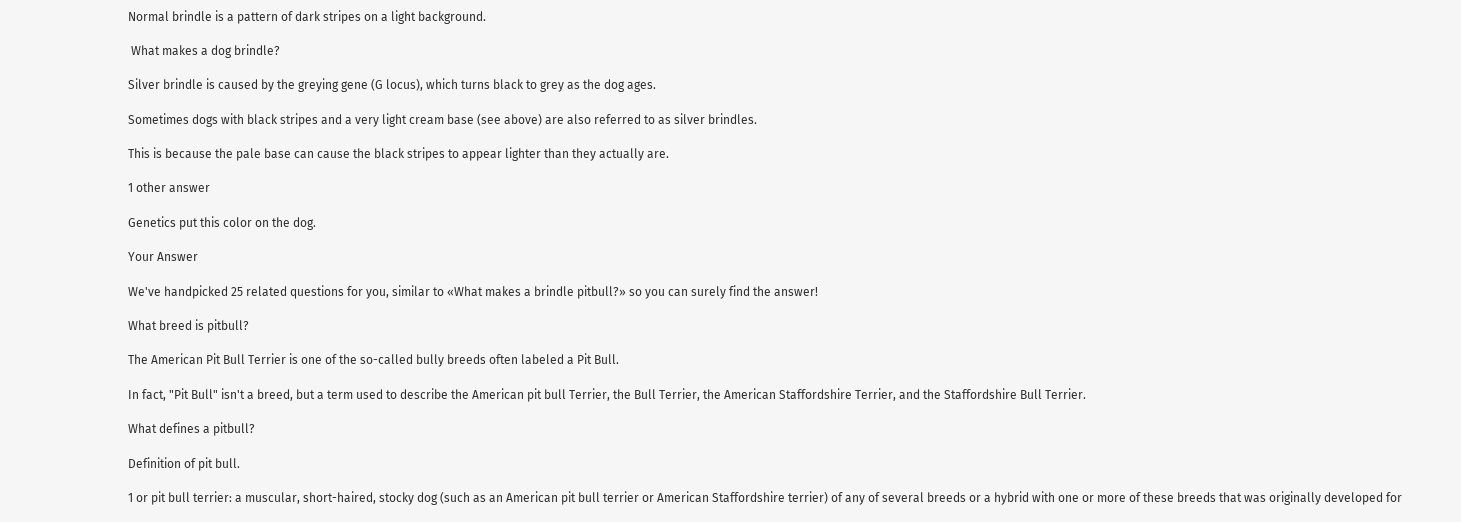Normal brindle is a pattern of dark stripes on a light background.

 What makes a dog brindle?

Silver brindle is caused by the greying gene (G locus), which turns black to grey as the dog ages.

Sometimes dogs with black stripes and a very light cream base (see above) are also referred to as silver brindles.

This is because the pale base can cause the black stripes to appear lighter than they actually are.

1 other answer

Genetics put this color on the dog.

Your Answer

We've handpicked 25 related questions for you, similar to «What makes a brindle pitbull?» so you can surely find the answer!

What breed is pitbull?

The American Pit Bull Terrier is one of the so-called bully breeds often labeled a Pit Bull.

In fact, "Pit Bull" isn't a breed, but a term used to describe the American pit bull Terrier, the Bull Terrier, the American Staffordshire Terrier, and the Staffordshire Bull Terrier.

What defines a pitbull?

Definition of pit bull.

1 or pit bull terrier: a muscular, short-haired, stocky dog (such as an American pit bull terrier or American Staffordshire terrier) of any of several breeds or a hybrid with one or more of these breeds that was originally developed for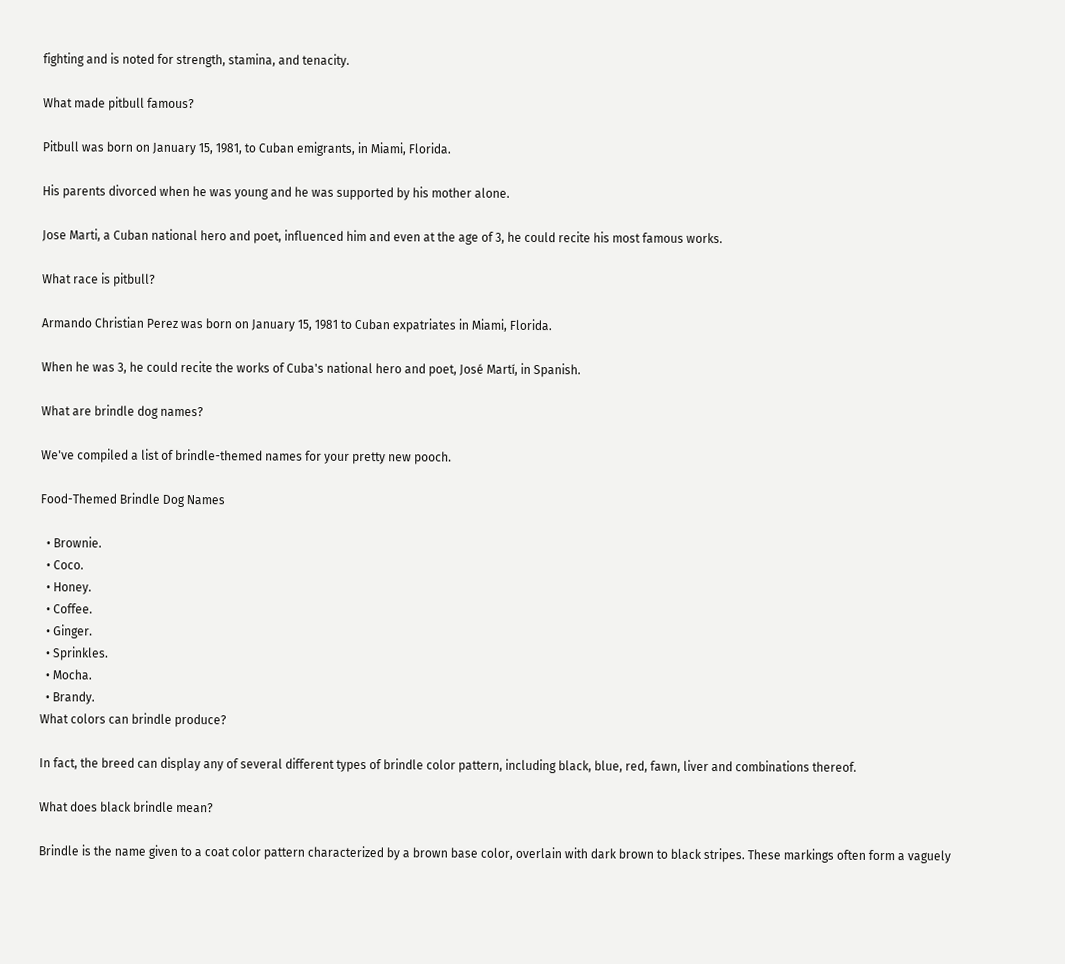fighting and is noted for strength, stamina, and tenacity.

What made pitbull famous?

Pitbull was born on January 15, 1981, to Cuban emigrants, in Miami, Florida.

His parents divorced when he was young and he was supported by his mother alone.

Jose Marti, a Cuban national hero and poet, influenced him and even at the age of 3, he could recite his most famous works.

What race is pitbull?

Armando Christian Perez was born on January 15, 1981 to Cuban expatriates in Miami, Florida.

When he was 3, he could recite the works of Cuba's national hero and poet, José Martí, in Spanish.

What are brindle dog names?

We've compiled a list of brindle-themed names for your pretty new pooch.

Food-Themed Brindle Dog Names

  • Brownie.
  • Coco.
  • Honey.
  • Coffee.
  • Ginger.
  • Sprinkles.
  • Mocha.
  • Brandy.
What colors can brindle produce?

In fact, the breed can display any of several different types of brindle color pattern, including black, blue, red, fawn, liver and combinations thereof.

What does black brindle mean?

Brindle is the name given to a coat color pattern characterized by a brown base color, overlain with dark brown to black stripes. These markings often form a vaguely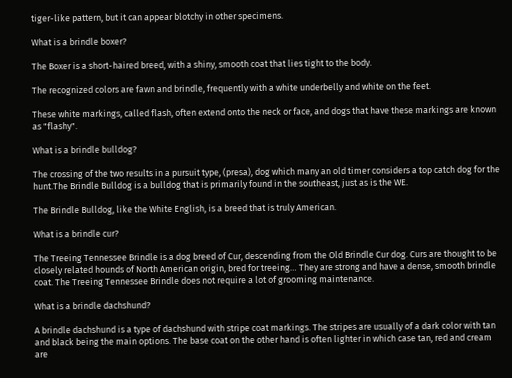tiger-like pattern, but it can appear blotchy in other specimens.

What is a brindle boxer?

The Boxer is a short-haired breed, with a shiny, smooth coat that lies tight to the body.

The recognized colors are fawn and brindle, frequently with a white underbelly and white on the feet.

These white markings, called flash, often extend onto the neck or face, and dogs that have these markings are known as "flashy".

What is a brindle bulldog?

The crossing of the two results in a pursuit type, (presa), dog which many an old timer considers a top catch dog for the hunt.The Brindle Bulldog is a bulldog that is primarily found in the southeast, just as is the WE.

The Brindle Bulldog, like the White English, is a breed that is truly American.

What is a brindle cur?

The Treeing Tennessee Brindle is a dog breed of Cur, descending from the Old Brindle Cur dog. Curs are thought to be closely related hounds of North American origin, bred for treeing… They are strong and have a dense, smooth brindle coat. The Treeing Tennessee Brindle does not require a lot of grooming maintenance.

What is a brindle dachshund?

A brindle dachshund is a type of dachshund with stripe coat markings. The stripes are usually of a dark color with tan and black being the main options. The base coat on the other hand is often lighter in which case tan, red and cream are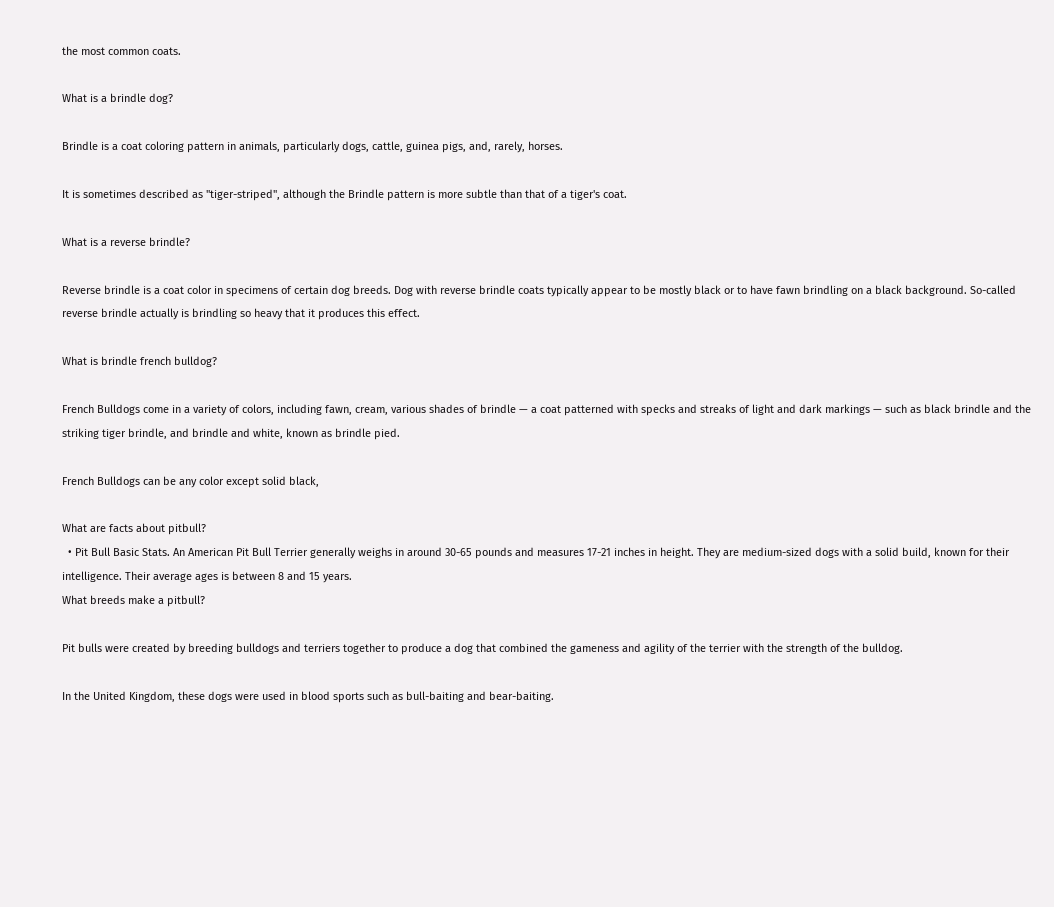the most common coats.

What is a brindle dog?

Brindle is a coat coloring pattern in animals, particularly dogs, cattle, guinea pigs, and, rarely, horses.

It is sometimes described as "tiger-striped", although the Brindle pattern is more subtle than that of a tiger's coat.

What is a reverse brindle?

Reverse brindle is a coat color in specimens of certain dog breeds. Dog with reverse brindle coats typically appear to be mostly black or to have fawn brindling on a black background. So-called reverse brindle actually is brindling so heavy that it produces this effect.

What is brindle french bulldog?

French Bulldogs come in a variety of colors, including fawn, cream, various shades of brindle — a coat patterned with specks and streaks of light and dark markings — such as black brindle and the striking tiger brindle, and brindle and white, known as brindle pied.

French Bulldogs can be any color except solid black,

What are facts about pitbull?
  • Pit Bull Basic Stats. An American Pit Bull Terrier generally weighs in around 30-65 pounds and measures 17-21 inches in height. They are medium-sized dogs with a solid build, known for their intelligence. Their average ages is between 8 and 15 years.
What breeds make a pitbull?

Pit bulls were created by breeding bulldogs and terriers together to produce a dog that combined the gameness and agility of the terrier with the strength of the bulldog.

In the United Kingdom, these dogs were used in blood sports such as bull-baiting and bear-baiting.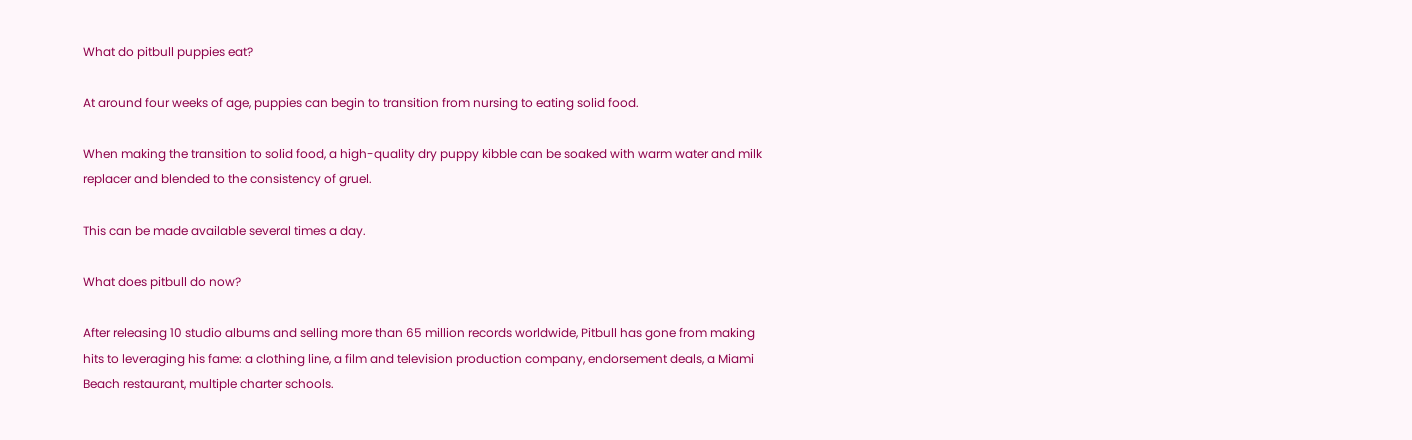What do pitbull puppies eat?

At around four weeks of age, puppies can begin to transition from nursing to eating solid food.

When making the transition to solid food, a high-quality dry puppy kibble can be soaked with warm water and milk replacer and blended to the consistency of gruel.

This can be made available several times a day.

What does pitbull do now?

After releasing 10 studio albums and selling more than 65 million records worldwide, Pitbull has gone from making hits to leveraging his fame: a clothing line, a film and television production company, endorsement deals, a Miami Beach restaurant, multiple charter schools.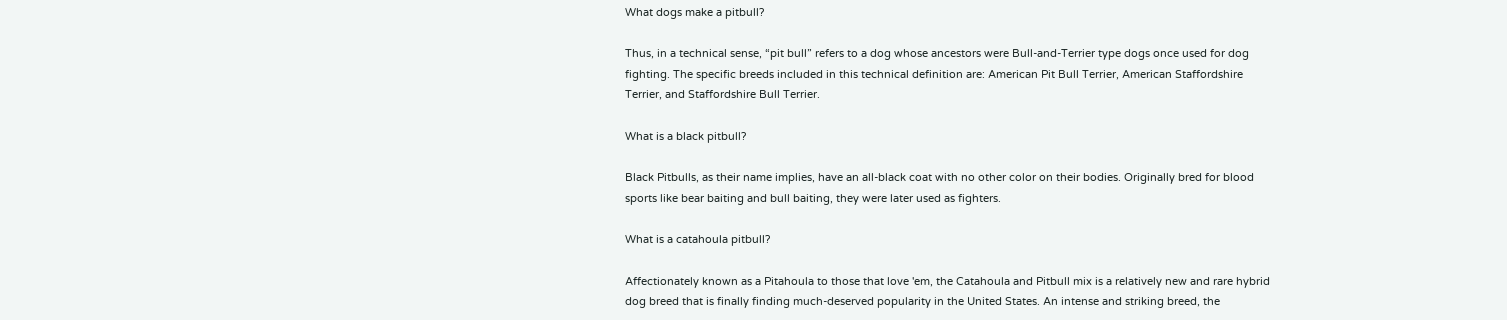What dogs make a pitbull?

Thus, in a technical sense, “pit bull” refers to a dog whose ancestors were Bull-and-Terrier type dogs once used for dog fighting. The specific breeds included in this technical definition are: American Pit Bull Terrier, American Staffordshire Terrier, and Staffordshire Bull Terrier.

What is a black pitbull?

Black Pitbulls, as their name implies, have an all-black coat with no other color on their bodies. Originally bred for blood sports like bear baiting and bull baiting, they were later used as fighters.

What is a catahoula pitbull?

Affectionately known as a Pitahoula to those that love 'em, the Catahoula and Pitbull mix is a relatively new and rare hybrid dog breed that is finally finding much-deserved popularity in the United States. An intense and striking breed, the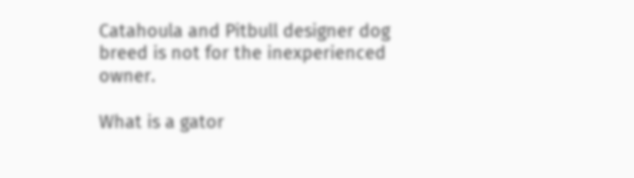Catahoula and Pitbull designer dog breed is not for the inexperienced owner.

What is a gator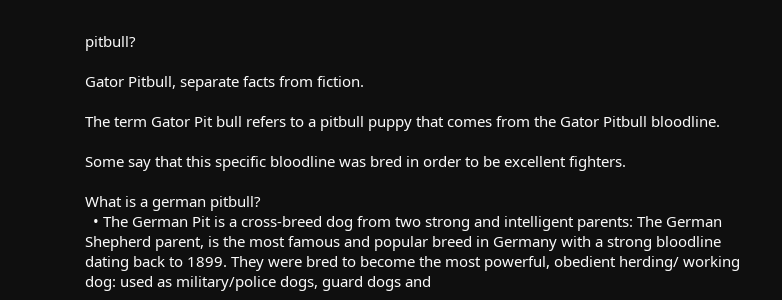pitbull?

Gator Pitbull, separate facts from fiction.

The term Gator Pit bull refers to a pitbull puppy that comes from the Gator Pitbull bloodline.

Some say that this specific bloodline was bred in order to be excellent fighters.

What is a german pitbull?
  • The German Pit is a cross-breed dog from two strong and intelligent parents: The German Shepherd parent, is the most famous and popular breed in Germany with a strong bloodline dating back to 1899. They were bred to become the most powerful, obedient herding/ working dog: used as military/police dogs, guard dogs and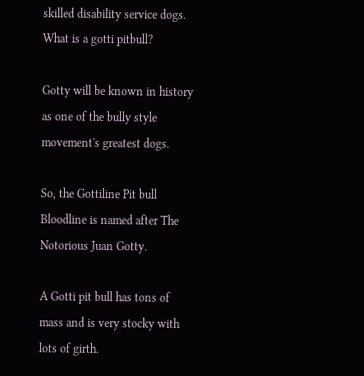skilled disability service dogs.
What is a gotti pitbull?

Gotty will be known in history as one of the bully style movement's greatest dogs.

So, the Gottiline Pit bull Bloodline is named after The Notorious Juan Gotty.

A Gotti pit bull has tons of mass and is very stocky with lots of girth.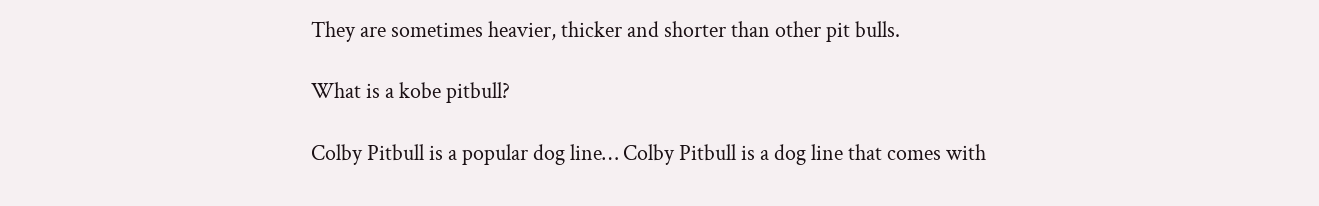They are sometimes heavier, thicker and shorter than other pit bulls.

What is a kobe pitbull?

Colby Pitbull is a popular dog line… Colby Pitbull is a dog line that comes with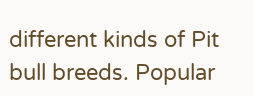different kinds of Pit bull breeds. Popular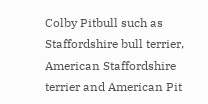Colby Pitbull such as Staffordshire bull terrier, American Staffordshire terrier and American Pit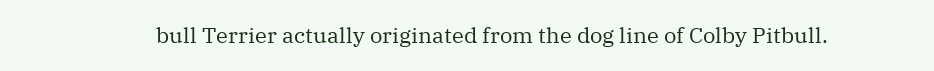bull Terrier actually originated from the dog line of Colby Pitbull.